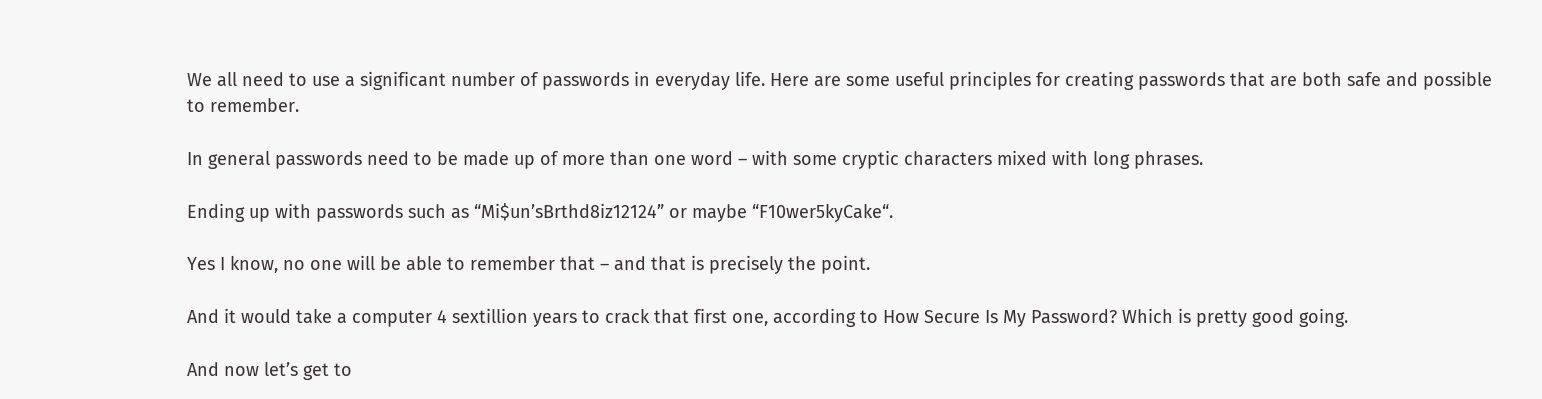We all need to use a significant number of passwords in everyday life. Here are some useful principles for creating passwords that are both safe and possible to remember.

In general passwords need to be made up of more than one word – with some cryptic characters mixed with long phrases.

Ending up with passwords such as “Mi$un’sBrthd8iz12124” or maybe “F10wer5kyCake“.

Yes I know, no one will be able to remember that – and that is precisely the point.

And it would take a computer 4 sextillion years to crack that first one, according to How Secure Is My Password? Which is pretty good going.

And now let’s get to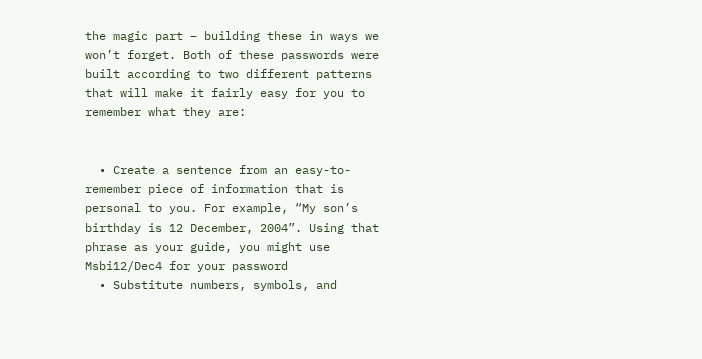the magic part – building these in ways we won’t forget. Both of these passwords were built according to two different patterns that will make it fairly easy for you to remember what they are:


  • Create a sentence from an easy-to-remember piece of information that is personal to you. For example, “My son’s birthday is 12 December, 2004”. Using that phrase as your guide, you might use Msbi12/Dec4 for your password
  • Substitute numbers, symbols, and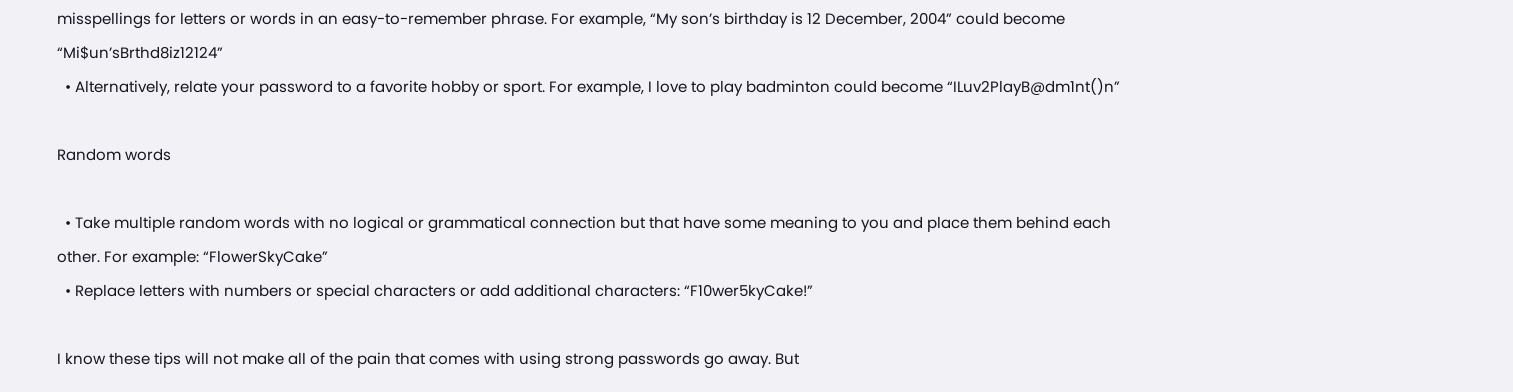misspellings for letters or words in an easy-to-remember phrase. For example, “My son’s birthday is 12 December, 2004” could become “Mi$un’sBrthd8iz12124”
  • Alternatively, relate your password to a favorite hobby or sport. For example, I love to play badminton could become “ILuv2PlayB@dm1nt()n”

Random words

  • Take multiple random words with no logical or grammatical connection but that have some meaning to you and place them behind each other. For example: “FlowerSkyCake”
  • Replace letters with numbers or special characters or add additional characters: “F10wer5kyCake!”

I know these tips will not make all of the pain that comes with using strong passwords go away. But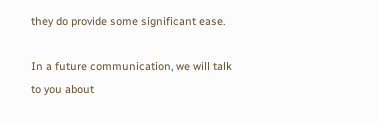they do provide some significant ease.

In a future communication, we will talk to you about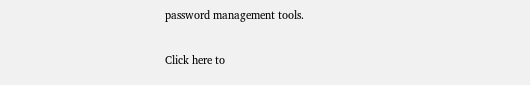password management tools.

Click here to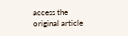access the original article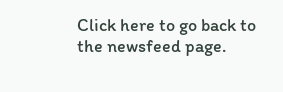Click here to go back to the newsfeed page.